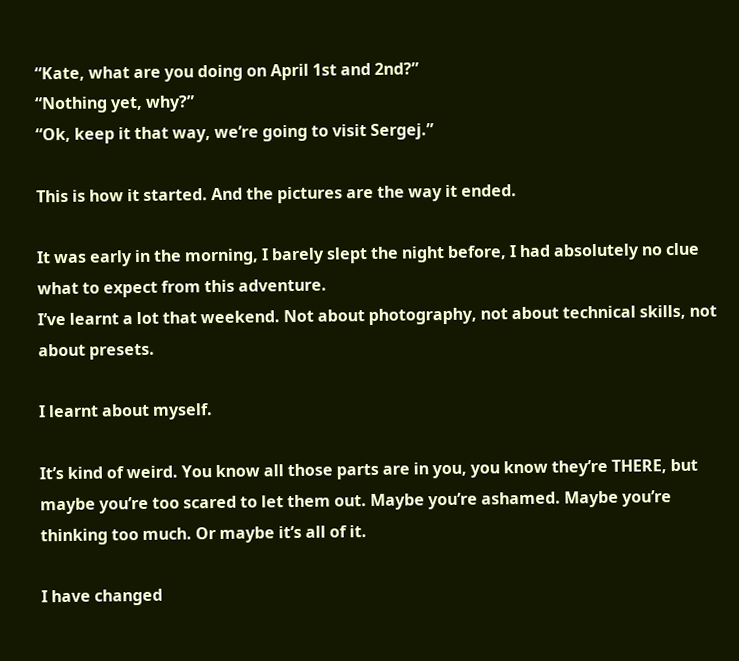“Kate, what are you doing on April 1st and 2nd?”
“Nothing yet, why?”
“Ok, keep it that way, we’re going to visit Sergej.”

This is how it started. And the pictures are the way it ended.

It was early in the morning, I barely slept the night before, I had absolutely no clue what to expect from this adventure.
I’ve learnt a lot that weekend. Not about photography, not about technical skills, not about presets.

I learnt about myself.

It’s kind of weird. You know all those parts are in you, you know they’re THERE, but maybe you’re too scared to let them out. Maybe you’re ashamed. Maybe you’re thinking too much. Or maybe it’s all of it.

I have changed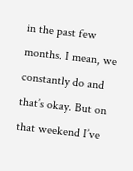in the past few months. I mean, we constantly do and that’s okay. But on that weekend I’ve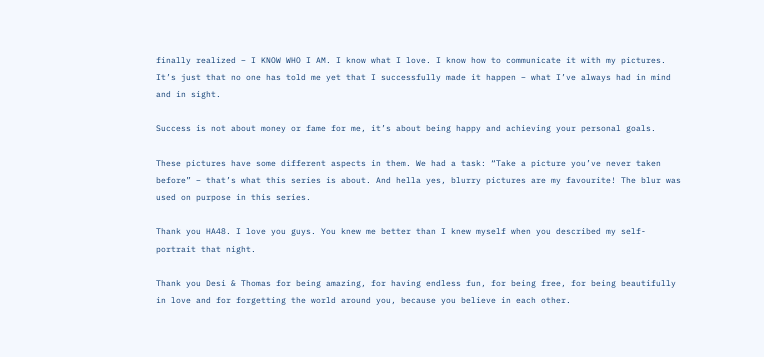finally realized – I KNOW WHO I AM. I know what I love. I know how to communicate it with my pictures. It’s just that no one has told me yet that I successfully made it happen – what I’ve always had in mind and in sight.

Success is not about money or fame for me, it’s about being happy and achieving your personal goals.

These pictures have some different aspects in them. We had a task: “Take a picture you’ve never taken before” – that’s what this series is about. And hella yes, blurry pictures are my favourite! The blur was used on purpose in this series.

Thank you HA48. I love you guys. You knew me better than I knew myself when you described my self-portrait that night.

Thank you Desi & Thomas for being amazing, for having endless fun, for being free, for being beautifully in love and for forgetting the world around you, because you believe in each other.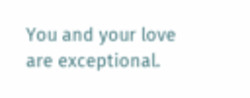You and your love are exceptional.